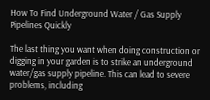How To Find Underground Water / Gas Supply Pipelines Quickly

The last thing you want when doing construction or digging in your garden is to strike an underground water/gas supply pipeline. This can lead to severe problems, including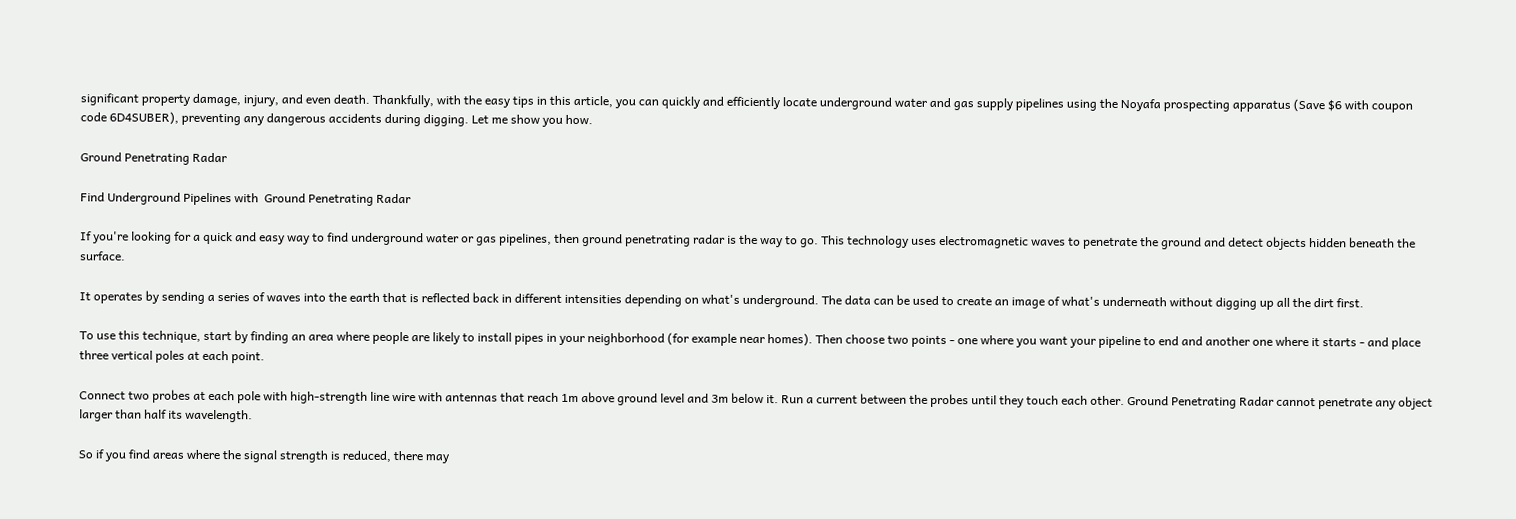significant property damage, injury, and even death. Thankfully, with the easy tips in this article, you can quickly and efficiently locate underground water and gas supply pipelines using the Noyafa prospecting apparatus (Save $6 with coupon code 6D4SUBER), preventing any dangerous accidents during digging. Let me show you how.

Ground Penetrating Radar

Find Underground Pipelines with  Ground Penetrating Radar

If you're looking for a quick and easy way to find underground water or gas pipelines, then ground penetrating radar is the way to go. This technology uses electromagnetic waves to penetrate the ground and detect objects hidden beneath the surface.

It operates by sending a series of waves into the earth that is reflected back in different intensities depending on what's underground. The data can be used to create an image of what's underneath without digging up all the dirt first.

To use this technique, start by finding an area where people are likely to install pipes in your neighborhood (for example near homes). Then choose two points - one where you want your pipeline to end and another one where it starts - and place three vertical poles at each point.

Connect two probes at each pole with high-strength line wire with antennas that reach 1m above ground level and 3m below it. Run a current between the probes until they touch each other. Ground Penetrating Radar cannot penetrate any object larger than half its wavelength.

So if you find areas where the signal strength is reduced, there may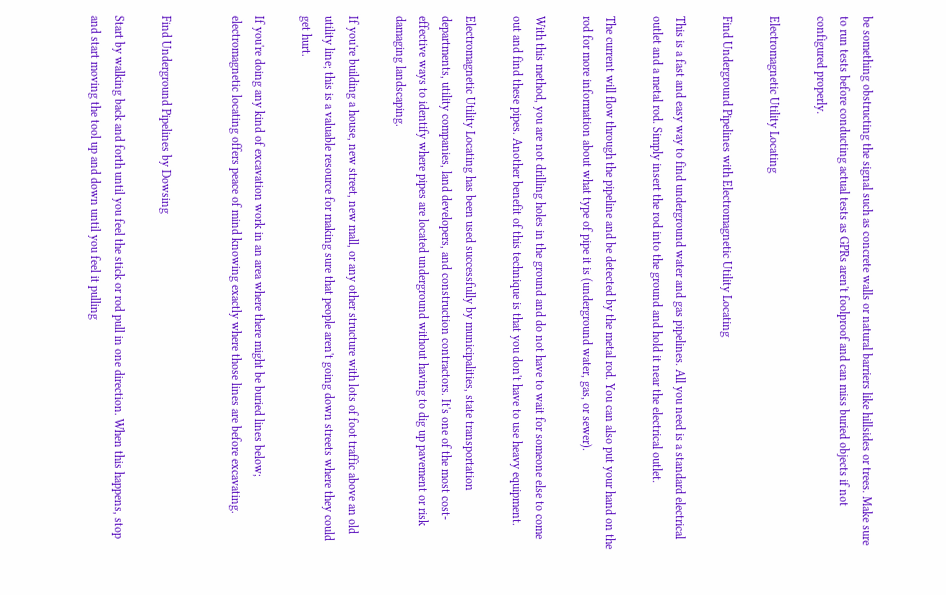be something obstructing the signal such as concrete walls or natural barriers like hillsides or trees. Make sure to run tests before conducting actual tests as GPRs aren't foolproof and can miss buried objects if not configured properly.

Electromagnetic Utility Locating

Find Underground Pipelines with Electromagnetic Utility Locating

This is a fast and easy way to find underground water and gas pipelines. All you need is a standard electrical outlet and a metal rod. Simply insert the rod into the ground and hold it near the electrical outlet.

The current will flow through the pipeline and be detected by the metal rod. You can also put your hand on the rod for more information about what type of pipe it is (underground water, gas, or sewer).

With this method, you are not drilling holes in the ground and do not have to wait for someone else to come out and find these pipes. Another benefit of this technique is that you don't have to use heavy equipment.

Electromagnetic Utility Locating has been used successfully by municipalities, state transportation departments, utility companies, land developers, and construction contractors. It's one of the most cost-effective ways to identify where pipes are located underground without having to dig up pavement or risk damaging landscaping.

If you're building a house, new street, new mall, or any other structure with lots of foot traffic above an old utility line; this is a valuable resource for making sure that people aren't going down streets where they could get hurt.

If you're doing any kind of excavation work in an area where there might be buried lines below; electromagnetic locating offers peace of mind knowing exactly where those lines are before excavating.


Find Underground Pipelines by Dowsing

Start by walking back and forth until you feel the stick or rod pull in one direction. When this happens, stop and start moving the tool up and down until you feel it pulling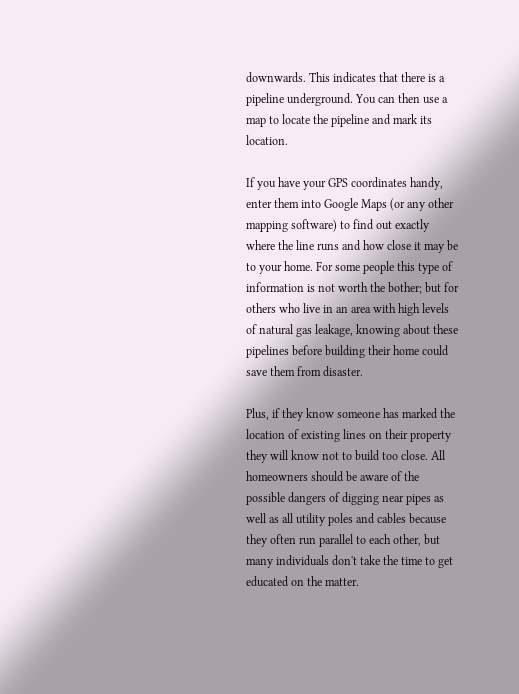downwards. This indicates that there is a pipeline underground. You can then use a map to locate the pipeline and mark its location.

If you have your GPS coordinates handy, enter them into Google Maps (or any other mapping software) to find out exactly where the line runs and how close it may be to your home. For some people this type of information is not worth the bother; but for others who live in an area with high levels of natural gas leakage, knowing about these pipelines before building their home could save them from disaster.

Plus, if they know someone has marked the location of existing lines on their property they will know not to build too close. All homeowners should be aware of the possible dangers of digging near pipes as well as all utility poles and cables because they often run parallel to each other, but many individuals don't take the time to get educated on the matter.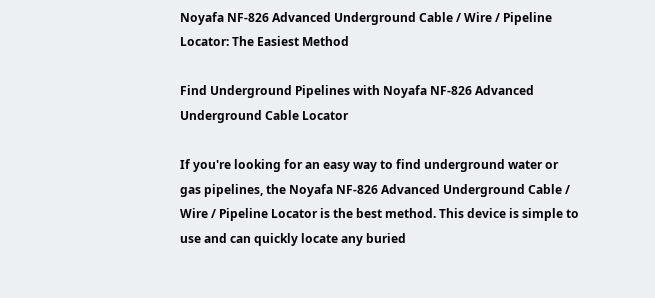Noyafa NF-826 Advanced Underground Cable / Wire / Pipeline Locator: The Easiest Method

Find Underground Pipelines with Noyafa NF-826 Advanced Underground Cable Locator

If you're looking for an easy way to find underground water or gas pipelines, the Noyafa NF-826 Advanced Underground Cable / Wire / Pipeline Locator is the best method. This device is simple to use and can quickly locate any buried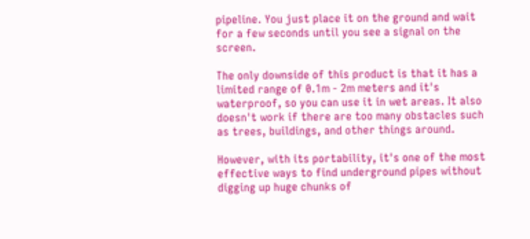pipeline. You just place it on the ground and wait for a few seconds until you see a signal on the screen.

The only downside of this product is that it has a limited range of 0.1m - 2m meters and it's waterproof, so you can use it in wet areas. It also doesn't work if there are too many obstacles such as trees, buildings, and other things around.

However, with its portability, it's one of the most effective ways to find underground pipes without digging up huge chunks of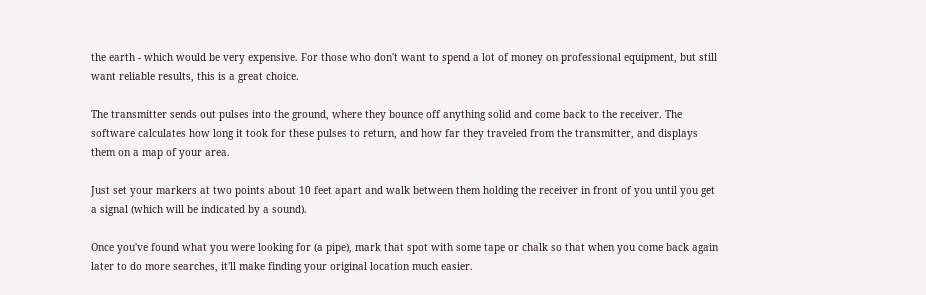the earth - which would be very expensive. For those who don't want to spend a lot of money on professional equipment, but still want reliable results, this is a great choice.

The transmitter sends out pulses into the ground, where they bounce off anything solid and come back to the receiver. The software calculates how long it took for these pulses to return, and how far they traveled from the transmitter, and displays them on a map of your area.

Just set your markers at two points about 10 feet apart and walk between them holding the receiver in front of you until you get a signal (which will be indicated by a sound).

Once you've found what you were looking for (a pipe), mark that spot with some tape or chalk so that when you come back again later to do more searches, it'll make finding your original location much easier.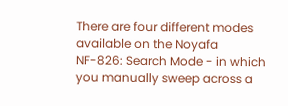There are four different modes available on the Noyafa NF-826: Search Mode - in which you manually sweep across a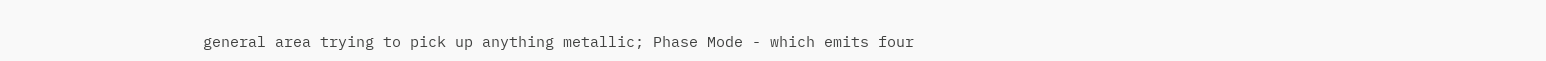general area trying to pick up anything metallic; Phase Mode - which emits four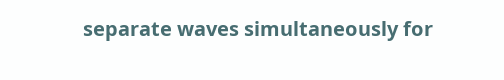separate waves simultaneously for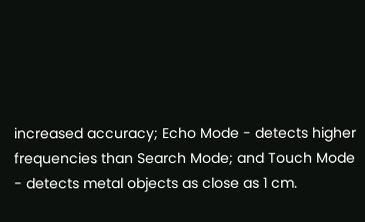increased accuracy; Echo Mode - detects higher frequencies than Search Mode; and Touch Mode - detects metal objects as close as 1 cm.